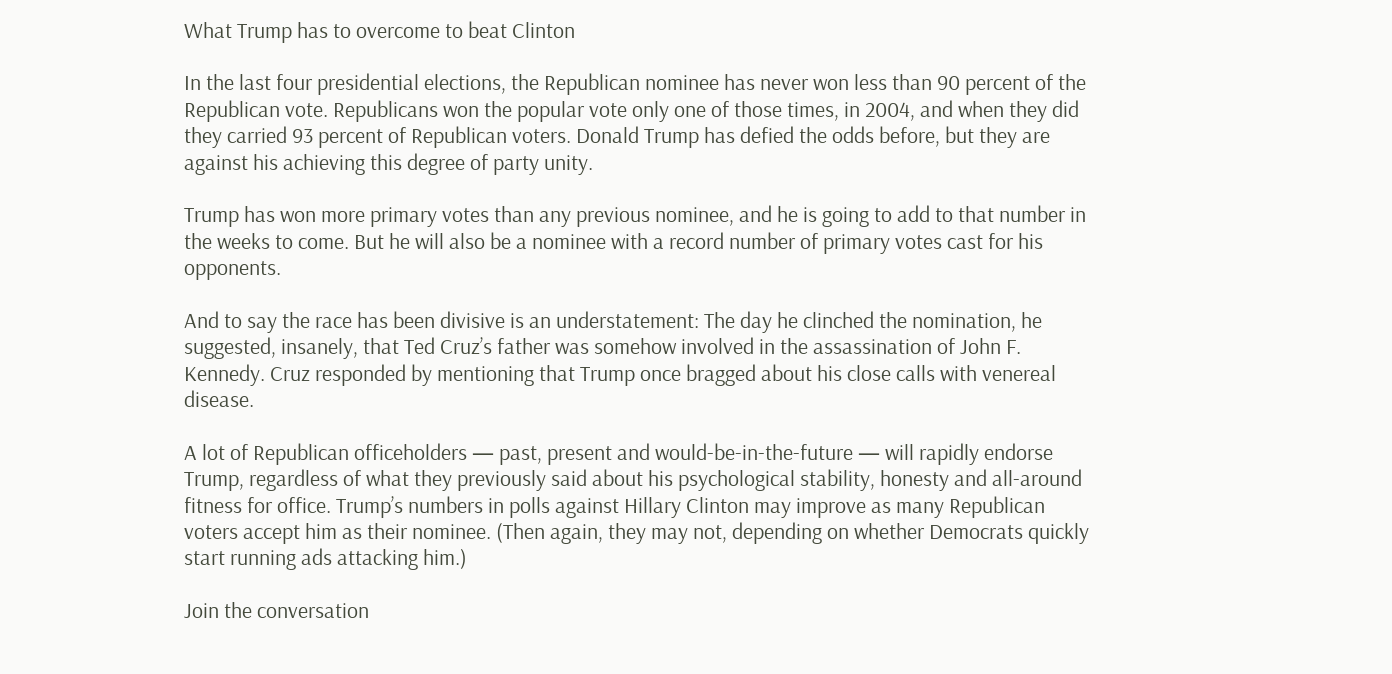What Trump has to overcome to beat Clinton

In the last four presidential elections, the Republican nominee has never won less than 90 percent of the Republican vote. Republicans won the popular vote only one of those times, in 2004, and when they did they carried 93 percent of Republican voters. Donald Trump has defied the odds before, but they are against his achieving this degree of party unity.

Trump has won more primary votes than any previous nominee, and he is going to add to that number in the weeks to come. But he will also be a nominee with a record number of primary votes cast for his opponents.

And to say the race has been divisive is an understatement: The day he clinched the nomination, he suggested, insanely, that Ted Cruz’s father was somehow involved in the assassination of John F. Kennedy. Cruz responded by mentioning that Trump once bragged about his close calls with venereal disease.

A lot of Republican officeholders — past, present and would-be-in-the-future — will rapidly endorse Trump, regardless of what they previously said about his psychological stability, honesty and all-around fitness for office. Trump’s numbers in polls against Hillary Clinton may improve as many Republican voters accept him as their nominee. (Then again, they may not, depending on whether Democrats quickly start running ads attacking him.)

Join the conversation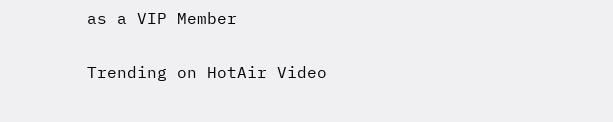as a VIP Member

Trending on HotAir Video